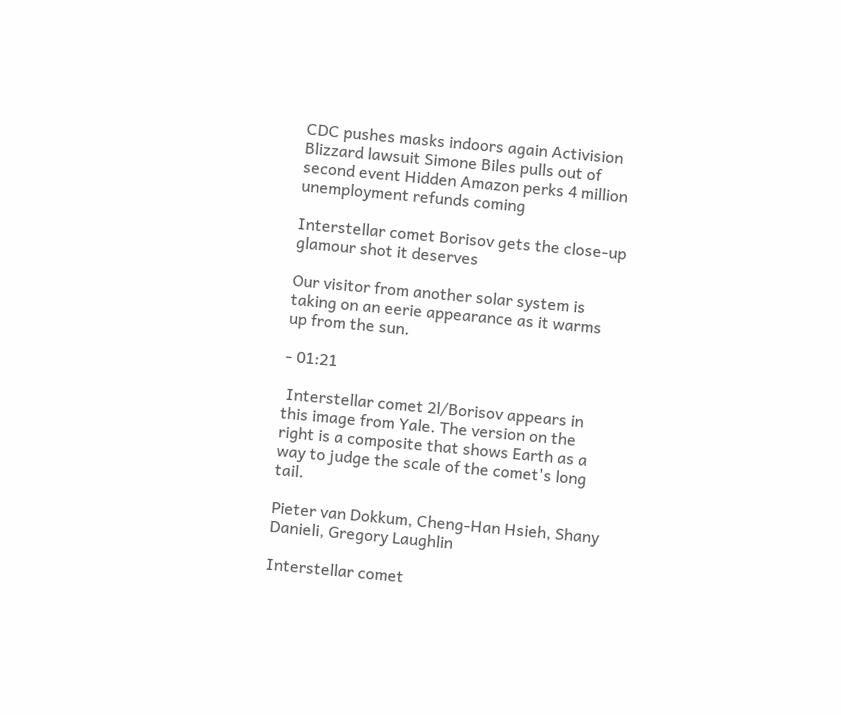CDC pushes masks indoors again Activision Blizzard lawsuit Simone Biles pulls out of second event Hidden Amazon perks 4 million unemployment refunds coming

Interstellar comet Borisov gets the close-up glamour shot it deserves

Our visitor from another solar system is taking on an eerie appearance as it warms up from the sun.

- 01:21

 Interstellar comet 2l/Borisov appears in this image from Yale. The version on the right is a composite that shows Earth as a way to judge the scale of the comet's long tail.

Pieter van Dokkum, Cheng-Han Hsieh, Shany Danieli, Gregory Laughlin

Interstellar comet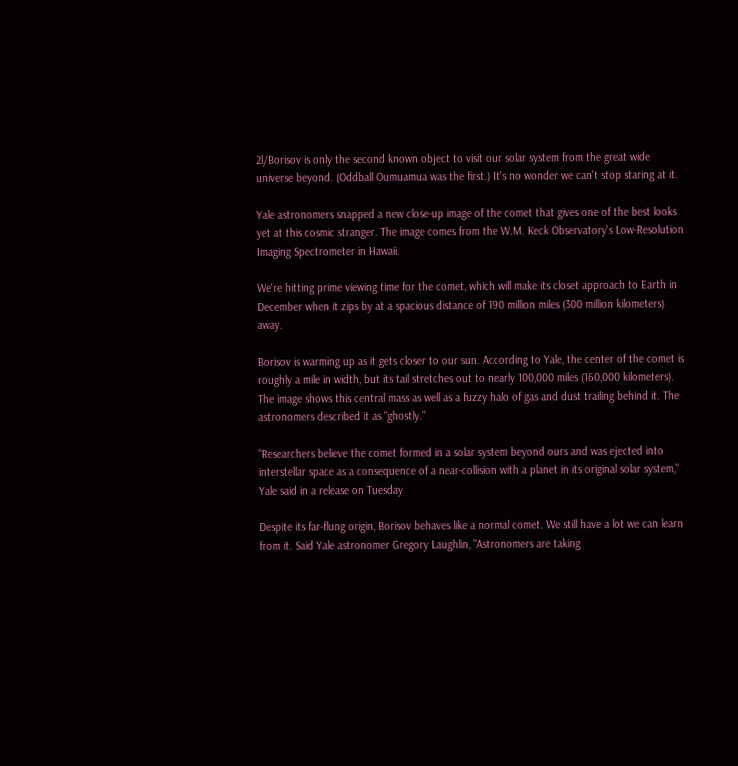2l/Borisov is only the second known object to visit our solar system from the great wide universe beyond. (Oddball Oumuamua was the first.) It's no wonder we can't stop staring at it.

Yale astronomers snapped a new close-up image of the comet that gives one of the best looks yet at this cosmic stranger. The image comes from the W.M. Keck Observatory's Low-Resolution Imaging Spectrometer in Hawaii.

We're hitting prime viewing time for the comet, which will make its closet approach to Earth in December when it zips by at a spacious distance of 190 million miles (300 million kilometers) away.

Borisov is warming up as it gets closer to our sun. According to Yale, the center of the comet is roughly a mile in width, but its tail stretches out to nearly 100,000 miles (160,000 kilometers). The image shows this central mass as well as a fuzzy halo of gas and dust trailing behind it. The astronomers described it as "ghostly."

"Researchers believe the comet formed in a solar system beyond ours and was ejected into interstellar space as a consequence of a near-collision with a planet in its original solar system," Yale said in a release on Tuesday

Despite its far-flung origin, Borisov behaves like a normal comet. We still have a lot we can learn from it. Said Yale astronomer Gregory Laughlin, "Astronomers are taking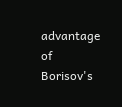advantage of Borisov's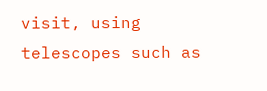visit, using telescopes such as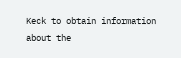Keck to obtain information about the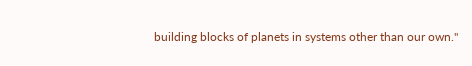building blocks of planets in systems other than our own."